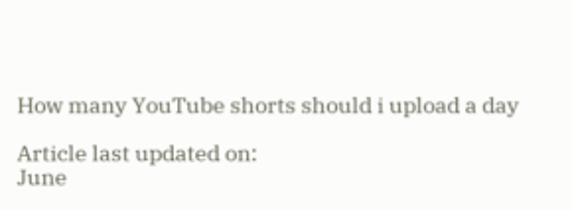How many YouTube shorts should i upload a day

Article last updated on:
June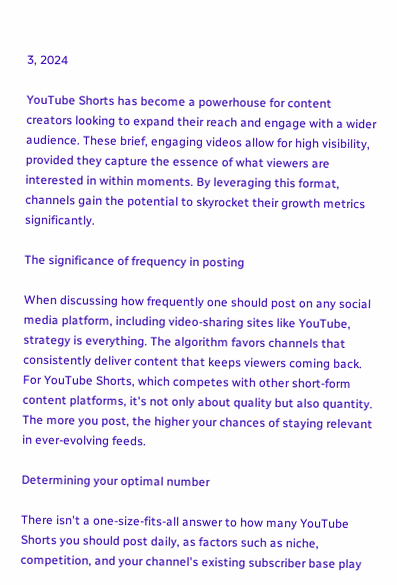3, 2024

YouTube Shorts has become a powerhouse for content creators looking to expand their reach and engage with a wider audience. These brief, engaging videos allow for high visibility, provided they capture the essence of what viewers are interested in within moments. By leveraging this format, channels gain the potential to skyrocket their growth metrics significantly.

The significance of frequency in posting

When discussing how frequently one should post on any social media platform, including video-sharing sites like YouTube, strategy is everything. The algorithm favors channels that consistently deliver content that keeps viewers coming back. For YouTube Shorts, which competes with other short-form content platforms, it's not only about quality but also quantity. The more you post, the higher your chances of staying relevant in ever-evolving feeds.

Determining your optimal number

There isn't a one-size-fits-all answer to how many YouTube Shorts you should post daily, as factors such as niche, competition, and your channel's existing subscriber base play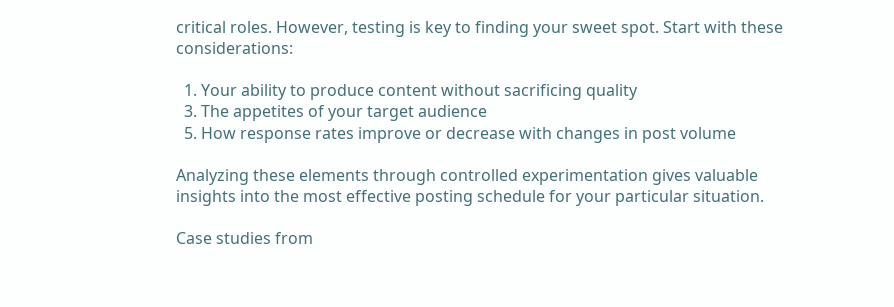critical roles. However, testing is key to finding your sweet spot. Start with these considerations:

  1. Your ability to produce content without sacrificing quality
  3. The appetites of your target audience
  5. How response rates improve or decrease with changes in post volume

Analyzing these elements through controlled experimentation gives valuable insights into the most effective posting schedule for your particular situation.

Case studies from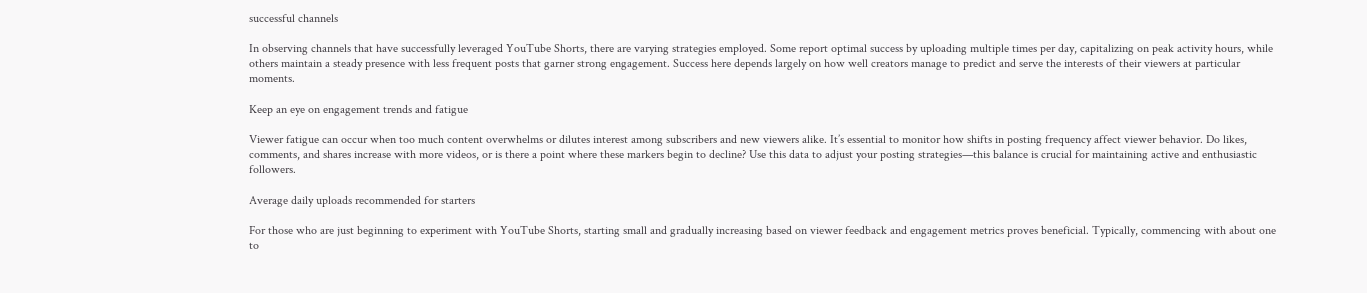successful channels

In observing channels that have successfully leveraged YouTube Shorts, there are varying strategies employed. Some report optimal success by uploading multiple times per day, capitalizing on peak activity hours, while others maintain a steady presence with less frequent posts that garner strong engagement. Success here depends largely on how well creators manage to predict and serve the interests of their viewers at particular moments.

Keep an eye on engagement trends and fatigue

Viewer fatigue can occur when too much content overwhelms or dilutes interest among subscribers and new viewers alike. It’s essential to monitor how shifts in posting frequency affect viewer behavior. Do likes, comments, and shares increase with more videos, or is there a point where these markers begin to decline? Use this data to adjust your posting strategies—this balance is crucial for maintaining active and enthusiastic followers.

Average daily uploads recommended for starters

For those who are just beginning to experiment with YouTube Shorts, starting small and gradually increasing based on viewer feedback and engagement metrics proves beneficial. Typically, commencing with about one to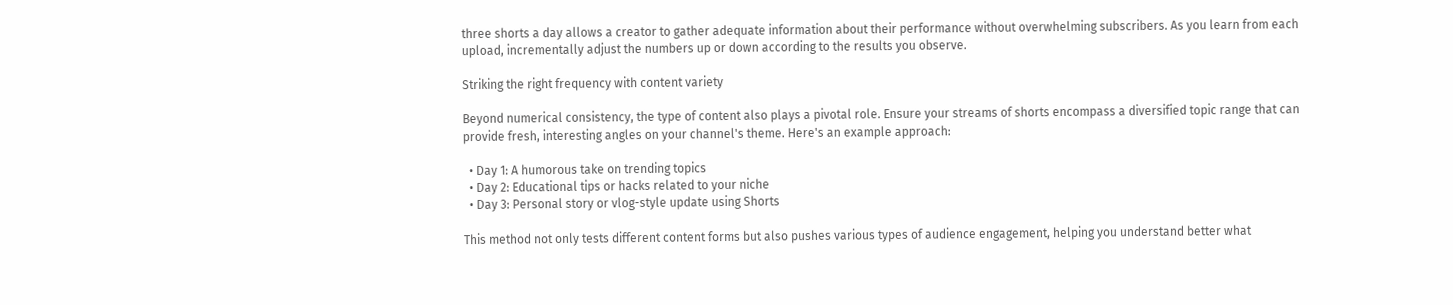three shorts a day allows a creator to gather adequate information about their performance without overwhelming subscribers. As you learn from each upload, incrementally adjust the numbers up or down according to the results you observe.

Striking the right frequency with content variety

Beyond numerical consistency, the type of content also plays a pivotal role. Ensure your streams of shorts encompass a diversified topic range that can provide fresh, interesting angles on your channel's theme. Here's an example approach:

  • Day 1: A humorous take on trending topics
  • Day 2: Educational tips or hacks related to your niche
  • Day 3: Personal story or vlog-style update using Shorts

This method not only tests different content forms but also pushes various types of audience engagement, helping you understand better what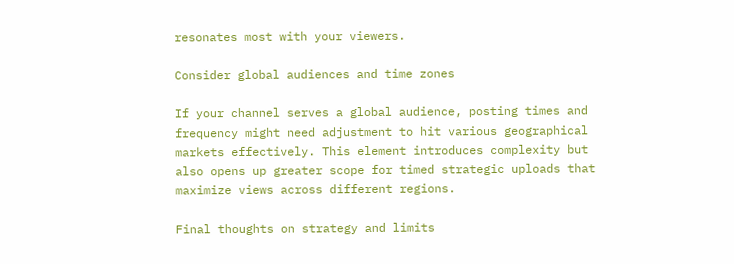resonates most with your viewers.

Consider global audiences and time zones

If your channel serves a global audience, posting times and frequency might need adjustment to hit various geographical markets effectively. This element introduces complexity but also opens up greater scope for timed strategic uploads that maximize views across different regions.

Final thoughts on strategy and limits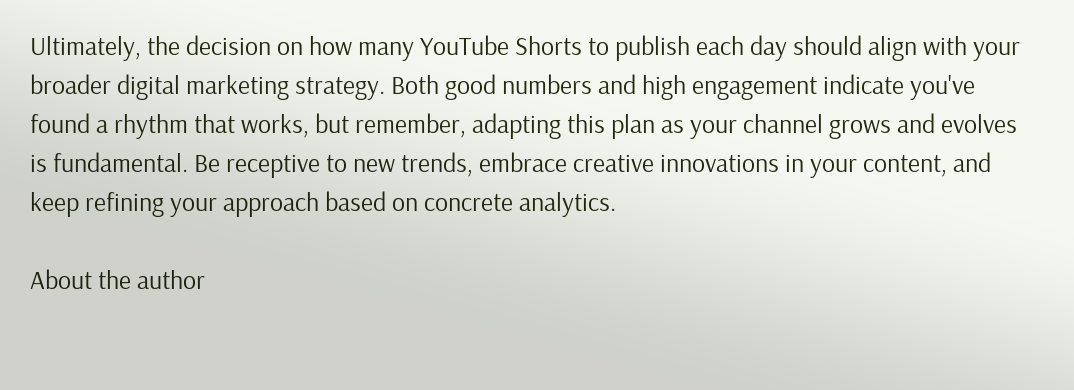Ultimately, the decision on how many YouTube Shorts to publish each day should align with your broader digital marketing strategy. Both good numbers and high engagement indicate you've found a rhythm that works, but remember, adapting this plan as your channel grows and evolves is fundamental. Be receptive to new trends, embrace creative innovations in your content, and keep refining your approach based on concrete analytics.

About the author